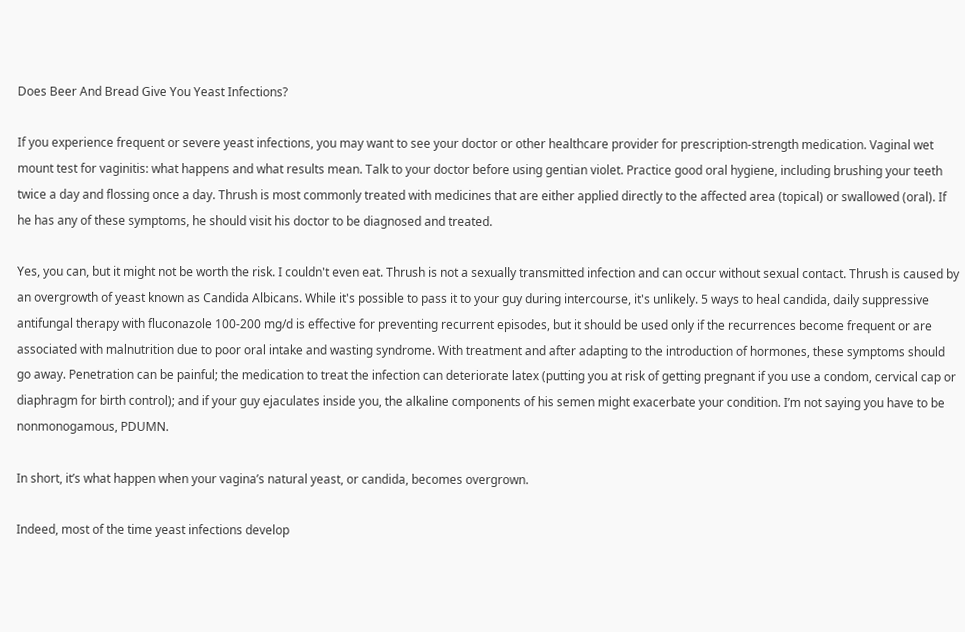Does Beer And Bread Give You Yeast Infections?

If you experience frequent or severe yeast infections, you may want to see your doctor or other healthcare provider for prescription-strength medication. Vaginal wet mount test for vaginitis: what happens and what results mean. Talk to your doctor before using gentian violet. Practice good oral hygiene, including brushing your teeth twice a day and flossing once a day. Thrush is most commonly treated with medicines that are either applied directly to the affected area (topical) or swallowed (oral). If he has any of these symptoms, he should visit his doctor to be diagnosed and treated.

Yes, you can, but it might not be worth the risk. I couldn't even eat. Thrush is not a sexually transmitted infection and can occur without sexual contact. Thrush is caused by an overgrowth of yeast known as Candida Albicans. While it's possible to pass it to your guy during intercourse, it's unlikely. 5 ways to heal candida, daily suppressive antifungal therapy with fluconazole 100-200 mg/d is effective for preventing recurrent episodes, but it should be used only if the recurrences become frequent or are associated with malnutrition due to poor oral intake and wasting syndrome. With treatment and after adapting to the introduction of hormones, these symptoms should go away. Penetration can be painful; the medication to treat the infection can deteriorate latex (putting you at risk of getting pregnant if you use a condom, cervical cap or diaphragm for birth control); and if your guy ejaculates inside you, the alkaline components of his semen might exacerbate your condition. I’m not saying you have to be nonmonogamous, PDUMN.

In short, it’s what happen when your vagina’s natural yeast, or candida, becomes overgrown.

Indeed, most of the time yeast infections develop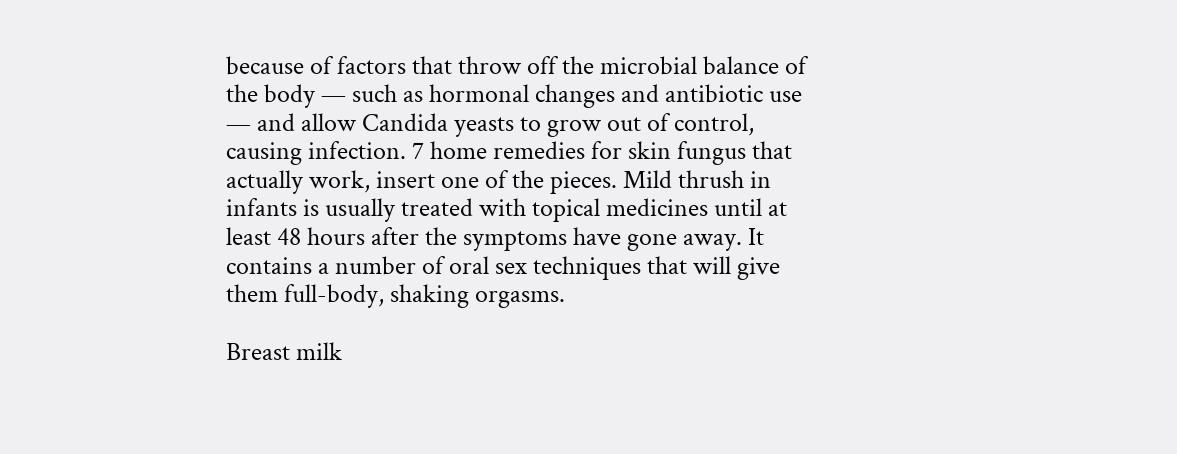because of factors that throw off the microbial balance of the body — such as hormonal changes and antibiotic use — and allow Candida yeasts to grow out of control, causing infection. 7 home remedies for skin fungus that actually work, insert one of the pieces. Mild thrush in infants is usually treated with topical medicines until at least 48 hours after the symptoms have gone away. It contains a number of oral sex techniques that will give them full-body, shaking orgasms.

Breast milk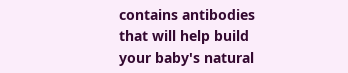contains antibodies that will help build your baby's natural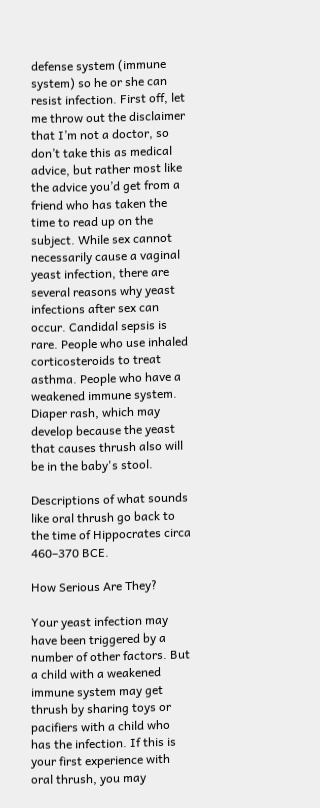defense system (immune system) so he or she can resist infection. First off, let me throw out the disclaimer that I’m not a doctor, so don’t take this as medical advice, but rather most like the advice you’d get from a friend who has taken the time to read up on the subject. While sex cannot necessarily cause a vaginal yeast infection, there are several reasons why yeast infections after sex can occur. Candidal sepsis is rare. People who use inhaled corticosteroids to treat asthma. People who have a weakened immune system. Diaper rash, which may develop because the yeast that causes thrush also will be in the baby's stool.

Descriptions of what sounds like oral thrush go back to the time of Hippocrates circa 460–370 BCE.

How Serious Are They?

Your yeast infection may have been triggered by a number of other factors. But a child with a weakened immune system may get thrush by sharing toys or pacifiers with a child who has the infection. If this is your first experience with oral thrush, you may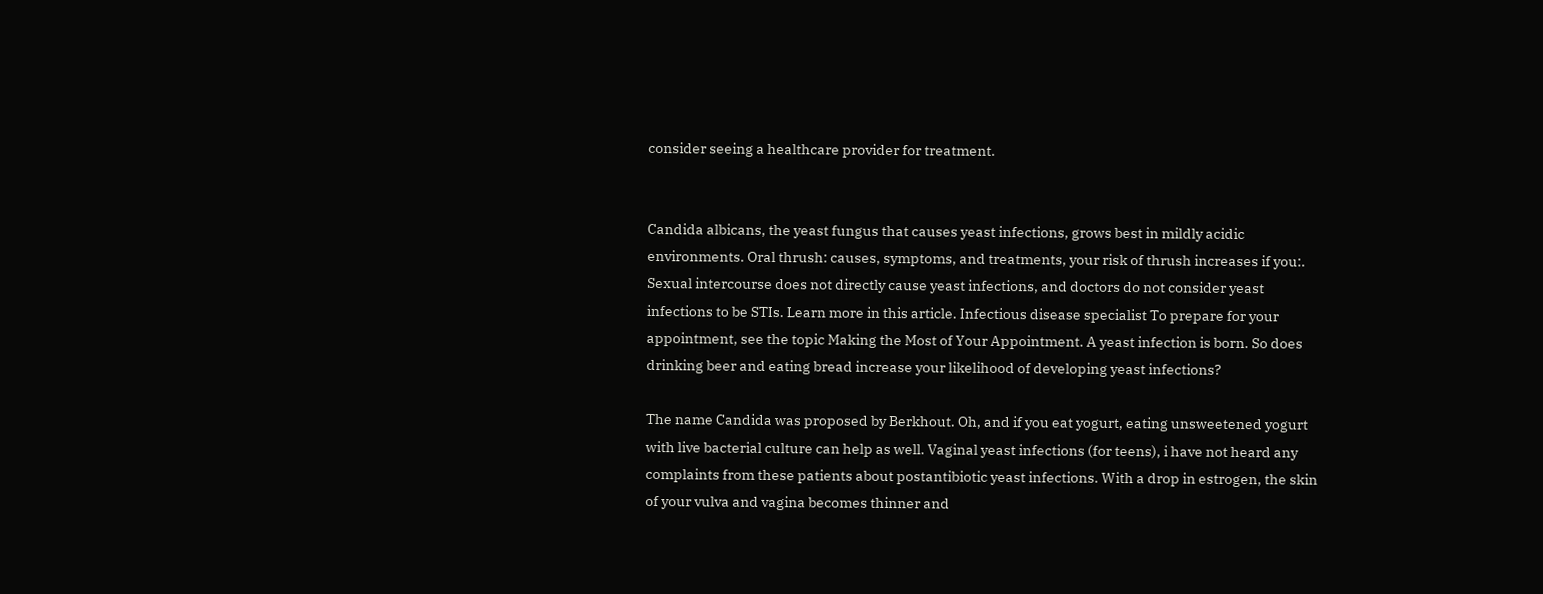consider seeing a healthcare provider for treatment.


Candida albicans, the yeast fungus that causes yeast infections, grows best in mildly acidic environments. Oral thrush: causes, symptoms, and treatments, your risk of thrush increases if you:. Sexual intercourse does not directly cause yeast infections, and doctors do not consider yeast infections to be STIs. Learn more in this article. Infectious disease specialist To prepare for your appointment, see the topic Making the Most of Your Appointment. A yeast infection is born. So does drinking beer and eating bread increase your likelihood of developing yeast infections?

The name Candida was proposed by Berkhout. Oh, and if you eat yogurt, eating unsweetened yogurt with live bacterial culture can help as well. Vaginal yeast infections (for teens), i have not heard any complaints from these patients about postantibiotic yeast infections. With a drop in estrogen, the skin of your vulva and vagina becomes thinner and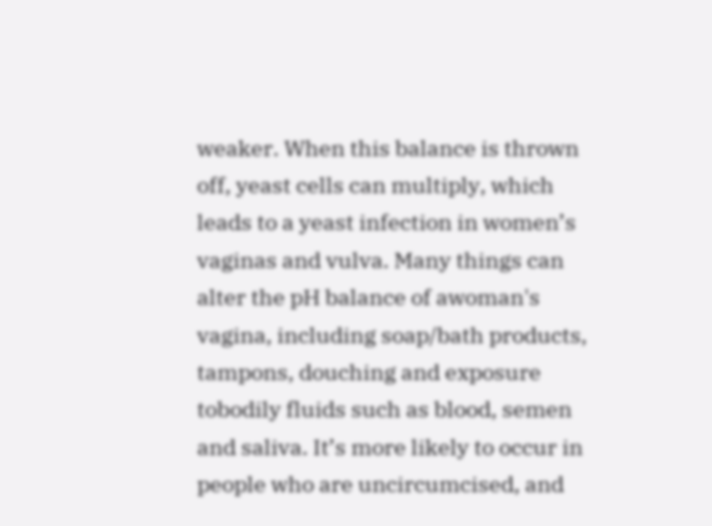weaker. When this balance is thrown off, yeast cells can multiply, which leads to a yeast infection in women’s vaginas and vulva. Many things can alter the pH balance of awoman's vagina, including soap/bath products, tampons, douching and exposure tobodily fluids such as blood, semen and saliva. It’s more likely to occur in people who are uncircumcised, and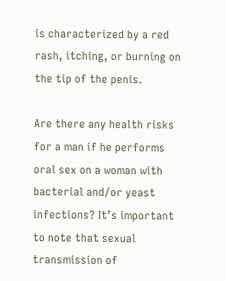is characterized by a red rash, itching, or burning on the tip of the penis.

Are there any health risks for a man if he performs oral sex on a woman with bacterial and/or yeast infections? It’s important to note that sexual transmission of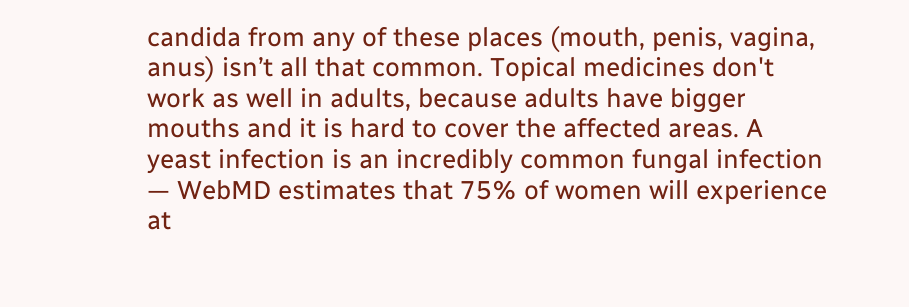candida from any of these places (mouth, penis, vagina, anus) isn’t all that common. Topical medicines don't work as well in adults, because adults have bigger mouths and it is hard to cover the affected areas. A yeast infection is an incredibly common fungal infection — WebMD estimates that 75% of women will experience at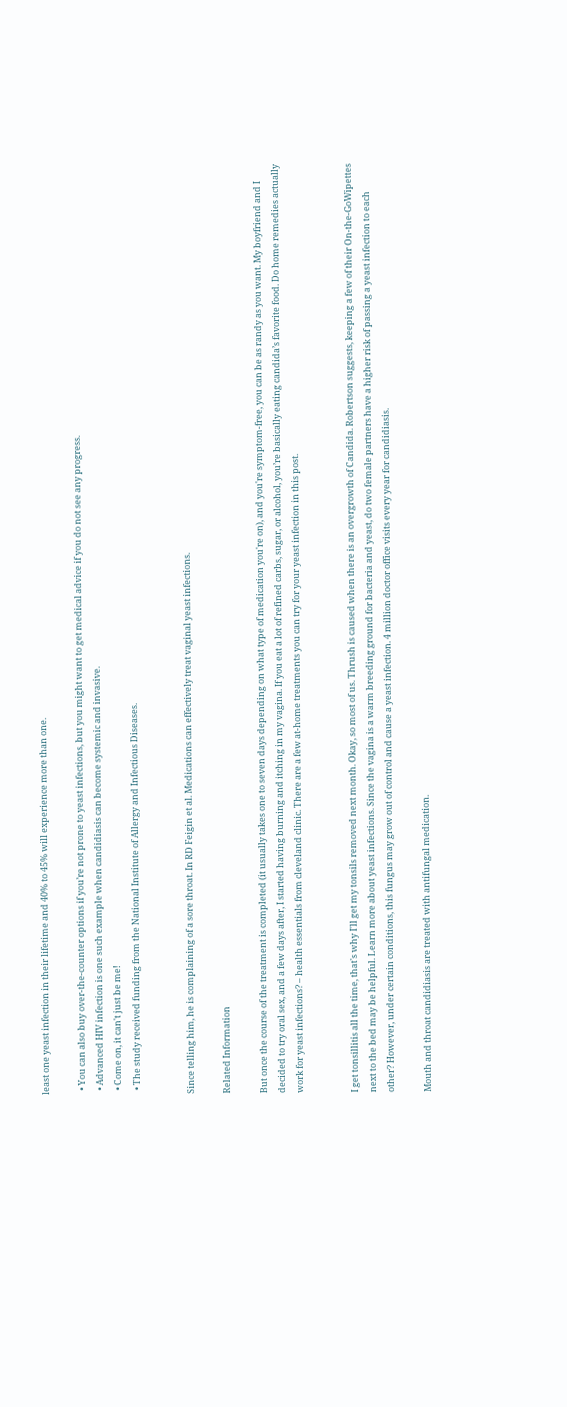least one yeast infection in their lifetime and 40% to 45% will experience more than one.

  • You can also buy over-the-counter options if you’re not prone to yeast infections, but you might want to get medical advice if you do not see any progress.
  • Advanced HIV infection is one such example when candidiasis can become systemic and invasive.
  • Come on, it can't just be me!
  • The study received funding from the National Institute of Allergy and Infectious Diseases.


Since telling him, he is complaining of a sore throat. In RD Feigin et al. Medications can effectively treat vaginal yeast infections.

Related Information

But once the course of the treatment is completed (it usually takes one to seven days depending on what type of medication you're on), and you're symptom-free, you can be as randy as you want. My boyfriend and I decided to try oral sex, and a few days after, I started having burning and itching in my vagina. If you eat a lot of refined carbs, sugar, or alcohol, you’re basically eating candida’s favorite food. Do home remedies actually work for yeast infections? – health essentials from cleveland clinic. There are a few at-home treatments you can try for your yeast infection in this post.


I get tonsillitis all the time, that's why I'll get my tonsils removed next month. Okay, so most of us. Thrush is caused when there is an overgrowth of Candida. Robertson suggests, keeping a few of their On-the-GoWipettes next to the bed may be helpful. Learn more about yeast infections. Since the vagina is a warm breeding ground for bacteria and yeast, do two female partners have a higher risk of passing a yeast infection to each other? However, under certain conditions, this fungus may grow out of control and cause a yeast infection. 4 million doctor office visits every year for candidiasis.

Mouth and throat candidiasis are treated with antifungal medication.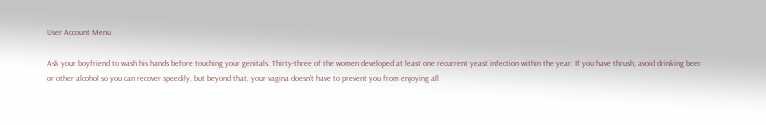User Account Menu

Ask your boyfriend to wash his hands before touching your genitals. Thirty-three of the women developed at least one recurrent yeast infection within the year. If you have thrush, avoid drinking beer or other alcohol so you can recover speedily, but beyond that, your vagina doesn’t have to prevent you from enjoying all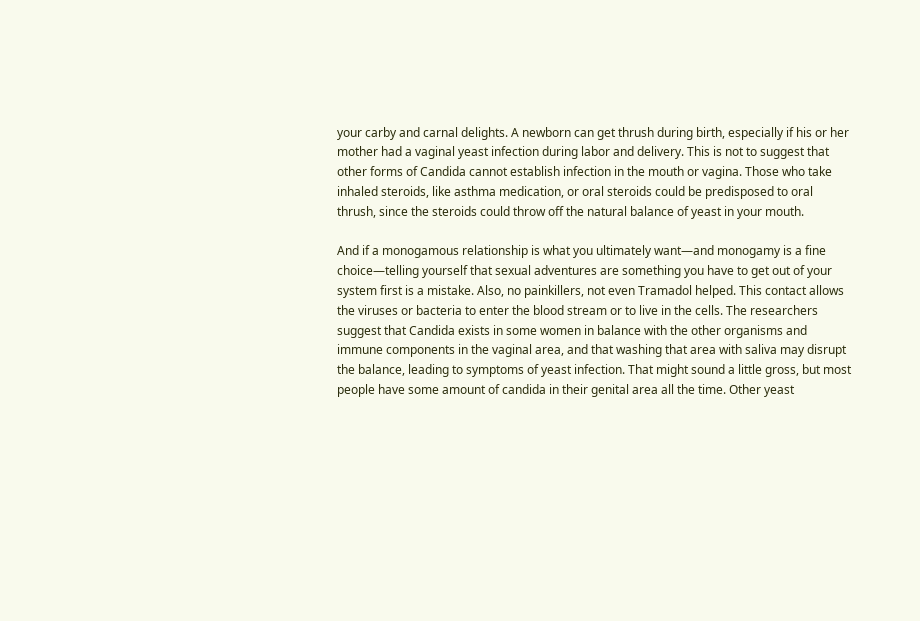your carby and carnal delights. A newborn can get thrush during birth, especially if his or her mother had a vaginal yeast infection during labor and delivery. This is not to suggest that other forms of Candida cannot establish infection in the mouth or vagina. Those who take inhaled steroids, like asthma medication, or oral steroids could be predisposed to oral thrush, since the steroids could throw off the natural balance of yeast in your mouth.

And if a monogamous relationship is what you ultimately want—and monogamy is a fine choice—telling yourself that sexual adventures are something you have to get out of your system first is a mistake. Also, no painkillers, not even Tramadol helped. This contact allows the viruses or bacteria to enter the blood stream or to live in the cells. The researchers suggest that Candida exists in some women in balance with the other organisms and immune components in the vaginal area, and that washing that area with saliva may disrupt the balance, leading to symptoms of yeast infection. That might sound a little gross, but most people have some amount of candida in their genital area all the time. Other yeast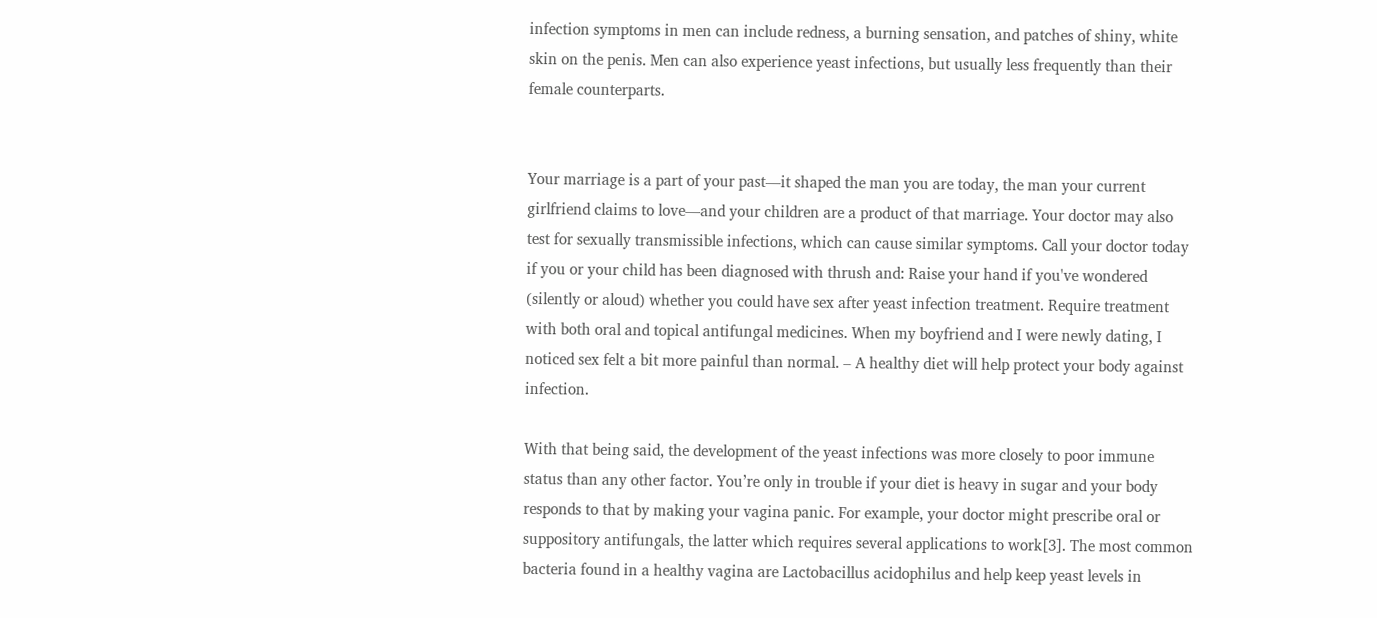infection symptoms in men can include redness, a burning sensation, and patches of shiny, white skin on the penis. Men can also experience yeast infections, but usually less frequently than their female counterparts.


Your marriage is a part of your past—it shaped the man you are today, the man your current girlfriend claims to love—and your children are a product of that marriage. Your doctor may also test for sexually transmissible infections, which can cause similar symptoms. Call your doctor today if you or your child has been diagnosed with thrush and: Raise your hand if you've wondered (silently or aloud) whether you could have sex after yeast infection treatment. Require treatment with both oral and topical antifungal medicines. When my boyfriend and I were newly dating, I noticed sex felt a bit more painful than normal. – A healthy diet will help protect your body against infection.

With that being said, the development of the yeast infections was more closely to poor immune status than any other factor. You’re only in trouble if your diet is heavy in sugar and your body responds to that by making your vagina panic. For example, your doctor might prescribe oral or suppository antifungals, the latter which requires several applications to work[3]. The most common bacteria found in a healthy vagina are Lactobacillus acidophilus and help keep yeast levels in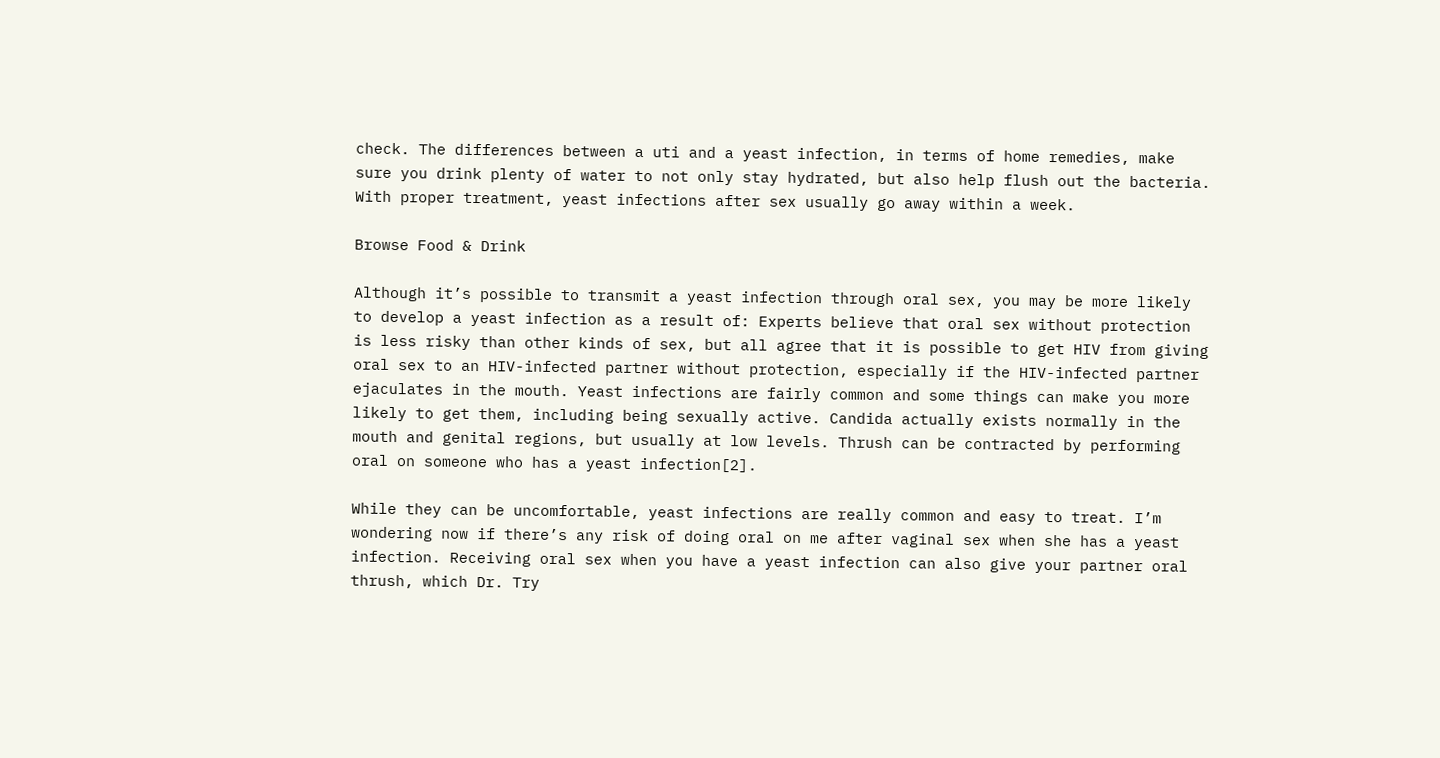check. The differences between a uti and a yeast infection, in terms of home remedies, make sure you drink plenty of water to not only stay hydrated, but also help flush out the bacteria. With proper treatment, yeast infections after sex usually go away within a week.

Browse Food & Drink

Although it’s possible to transmit a yeast infection through oral sex, you may be more likely to develop a yeast infection as a result of: Experts believe that oral sex without protection is less risky than other kinds of sex, but all agree that it is possible to get HIV from giving oral sex to an HIV-infected partner without protection, especially if the HIV-infected partner ejaculates in the mouth. Yeast infections are fairly common and some things can make you more likely to get them, including being sexually active. Candida actually exists normally in the mouth and genital regions, but usually at low levels. Thrush can be contracted by performing oral on someone who has a yeast infection[2].

While they can be uncomfortable, yeast infections are really common and easy to treat. I’m wondering now if there’s any risk of doing oral on me after vaginal sex when she has a yeast infection. Receiving oral sex when you have a yeast infection can also give your partner oral thrush, which Dr. Try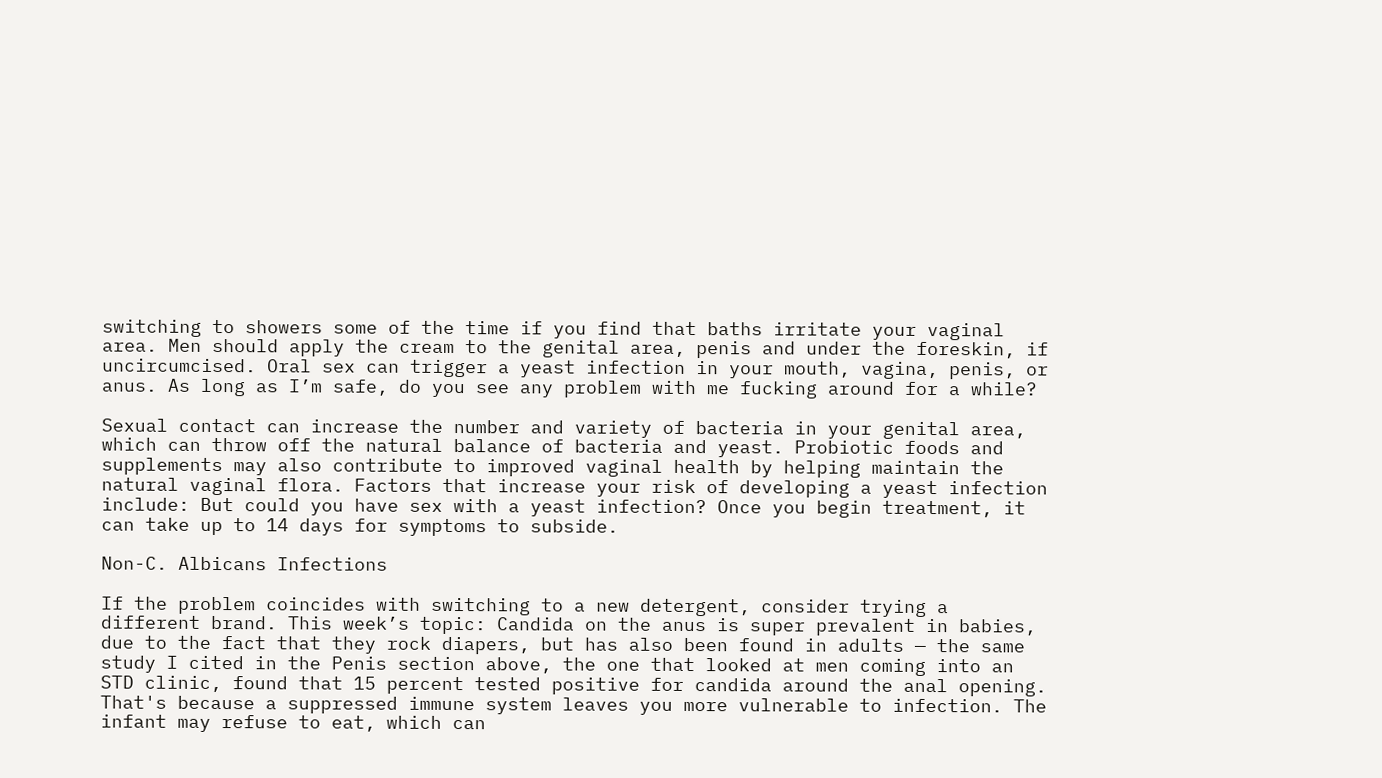switching to showers some of the time if you find that baths irritate your vaginal area. Men should apply the cream to the genital area, penis and under the foreskin, if uncircumcised. Oral sex can trigger a yeast infection in your mouth, vagina, penis, or anus. As long as I’m safe, do you see any problem with me fucking around for a while?

Sexual contact can increase the number and variety of bacteria in your genital area, which can throw off the natural balance of bacteria and yeast. Probiotic foods and supplements may also contribute to improved vaginal health by helping maintain the natural vaginal flora. Factors that increase your risk of developing a yeast infection include: But could you have sex with a yeast infection? Once you begin treatment, it can take up to 14 days for symptoms to subside.

Non-C. Albicans Infections

If the problem coincides with switching to a new detergent, consider trying a different brand. This week’s topic: Candida on the anus is super prevalent in babies, due to the fact that they rock diapers, but has also been found in adults — the same study I cited in the Penis section above, the one that looked at men coming into an STD clinic, found that 15 percent tested positive for candida around the anal opening. That's because a suppressed immune system leaves you more vulnerable to infection. The infant may refuse to eat, which can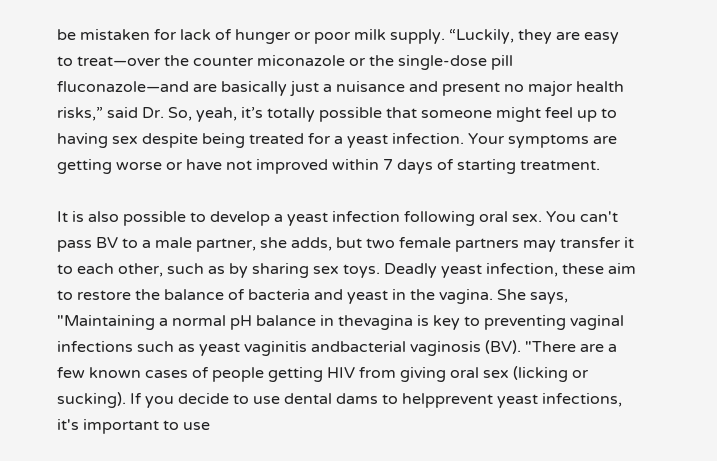be mistaken for lack of hunger or poor milk supply. “Luckily, they are easy to treat—over the counter miconazole or the single-dose pill fluconazole—and are basically just a nuisance and present no major health risks,” said Dr. So, yeah, it’s totally possible that someone might feel up to having sex despite being treated for a yeast infection. Your symptoms are getting worse or have not improved within 7 days of starting treatment.

It is also possible to develop a yeast infection following oral sex. You can't pass BV to a male partner, she adds, but two female partners may transfer it to each other, such as by sharing sex toys. Deadly yeast infection, these aim to restore the balance of bacteria and yeast in the vagina. She says, "Maintaining a normal pH balance in thevagina is key to preventing vaginal infections such as yeast vaginitis andbacterial vaginosis (BV). "There are a few known cases of people getting HIV from giving oral sex (licking or sucking). If you decide to use dental dams to helpprevent yeast infections, it's important to use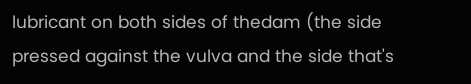lubricant on both sides of thedam (the side pressed against the vulva and the side that's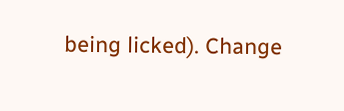being licked). Change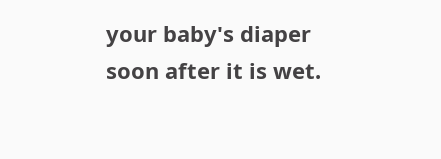your baby's diaper soon after it is wet.